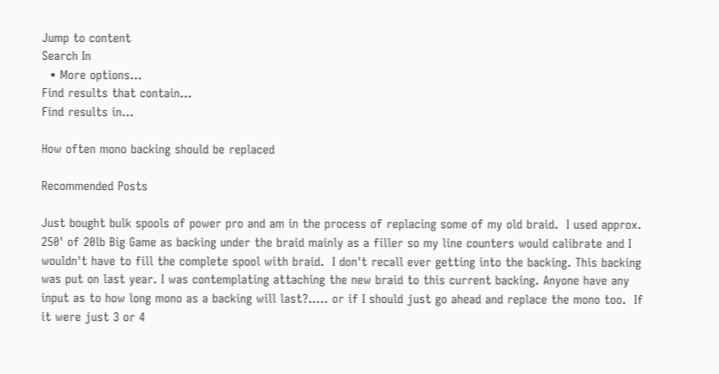Jump to content
Search In
  • More options...
Find results that contain...
Find results in...

How often mono backing should be replaced

Recommended Posts

Just bought bulk spools of power pro and am in the process of replacing some of my old braid.  I used approx. 250' of 20lb Big Game as backing under the braid mainly as a filler so my line counters would calibrate and I wouldn't have to fill the complete spool with braid.  I don't recall ever getting into the backing. This backing was put on last year. I was contemplating attaching the new braid to this current backing. Anyone have any input as to how long mono as a backing will last?..... or if I should just go ahead and replace the mono too.  If it were just 3 or 4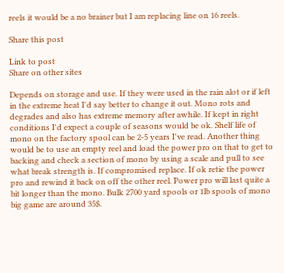reels it would be a no brainer but I am replacing line on 16 reels.

Share this post

Link to post
Share on other sites

Depends on storage and use. If they were used in the rain alot or if left in the extreme heat I'd say better to change it out. Mono rots and degrades and also has extreme memory after awhile. If kept in right conditions I'd expect a couple of seasons would be ok. Shelf life of mono on the factory spool can be 2-5 years I've read. Another thing would be to use an empty reel and load the power pro on that to get to backing and check a section of mono by using a scale and pull to see what break strength is. If compromised replace. If ok retie the power pro and rewind it back on off the other reel. Power pro will last quite a bit longer than the mono. Bulk 2700 yard spools or 1lb spools of mono big game are around 35$.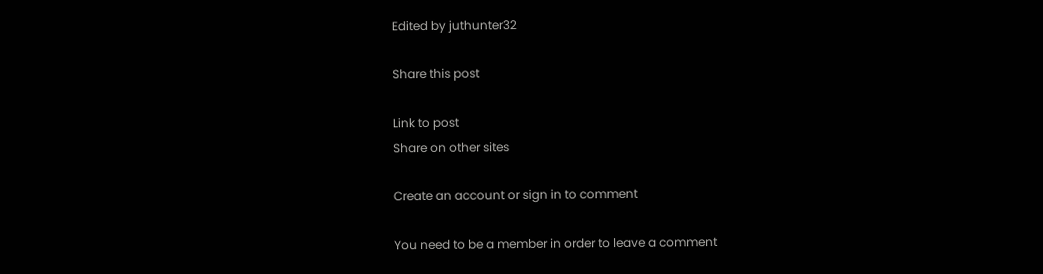Edited by juthunter32

Share this post

Link to post
Share on other sites

Create an account or sign in to comment

You need to be a member in order to leave a comment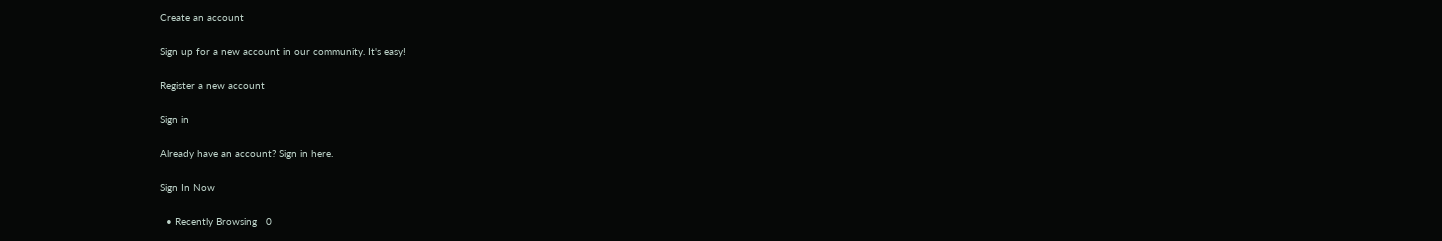Create an account

Sign up for a new account in our community. It's easy!

Register a new account

Sign in

Already have an account? Sign in here.

Sign In Now

  • Recently Browsing   0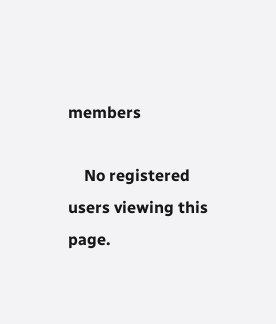members

    No registered users viewing this page.